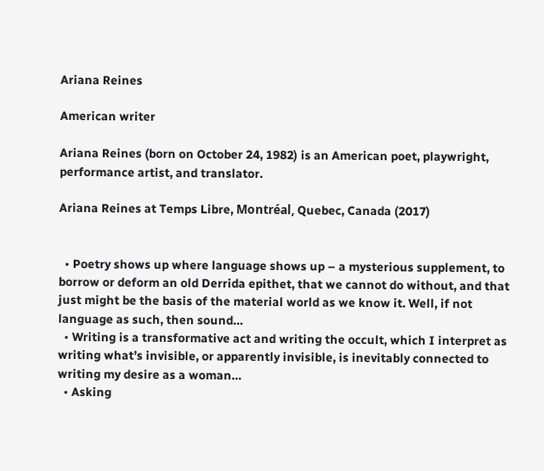Ariana Reines

American writer

Ariana Reines (born on October 24, 1982) is an American poet, playwright, performance artist, and translator.

Ariana Reines at Temps Libre, Montréal, Quebec, Canada (2017)


  • Poetry shows up where language shows up – a mysterious supplement, to borrow or deform an old Derrida epithet, that we cannot do without, and that just might be the basis of the material world as we know it. Well, if not language as such, then sound…
  • Writing is a transformative act and writing the occult, which I interpret as writing what’s invisible, or apparently invisible, is inevitably connected to writing my desire as a woman…
  • Asking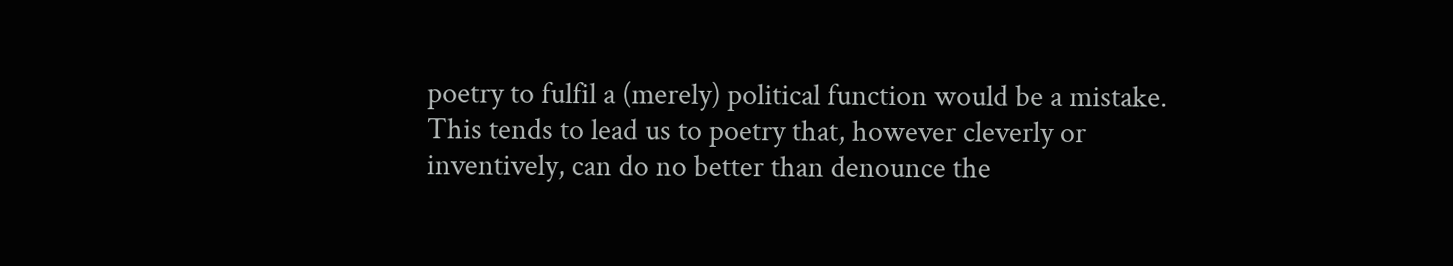poetry to fulfil a (merely) political function would be a mistake. This tends to lead us to poetry that, however cleverly or inventively, can do no better than denounce the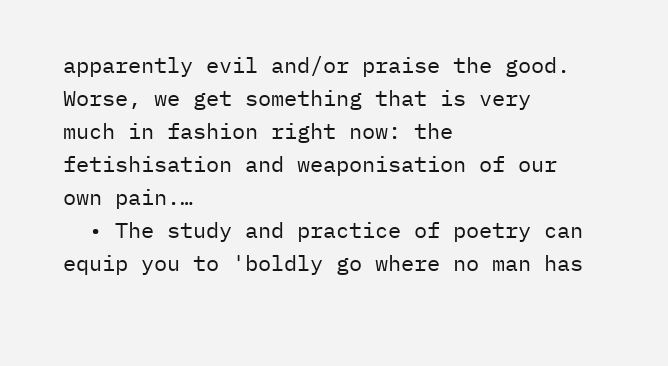apparently evil and/or praise the good. Worse, we get something that is very much in fashion right now: the fetishisation and weaponisation of our own pain.…
  • The study and practice of poetry can equip you to 'boldly go where no man has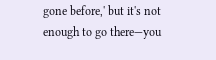gone before,' but it's not enough to go there—you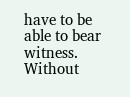have to be able to bear witness. Without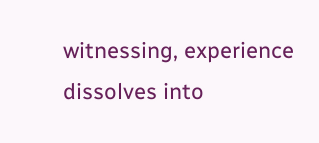witnessing, experience dissolves into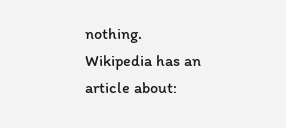nothing.
Wikipedia has an article about: